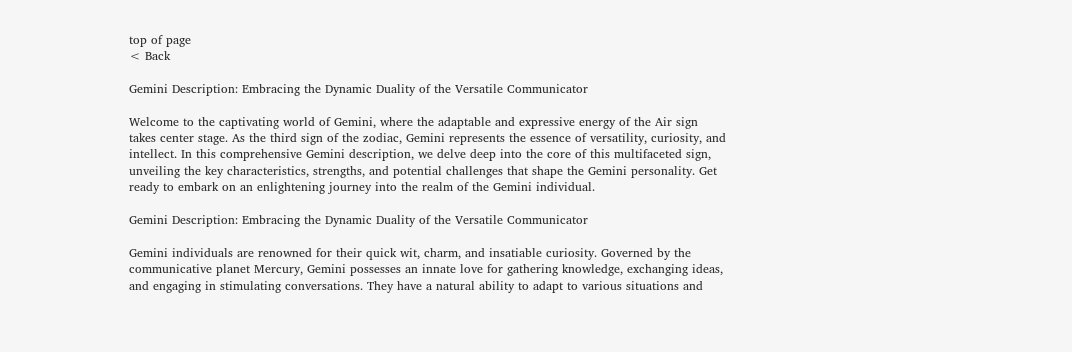top of page
< Back

Gemini Description: Embracing the Dynamic Duality of the Versatile Communicator

Welcome to the captivating world of Gemini, where the adaptable and expressive energy of the Air sign takes center stage. As the third sign of the zodiac, Gemini represents the essence of versatility, curiosity, and intellect. In this comprehensive Gemini description, we delve deep into the core of this multifaceted sign, unveiling the key characteristics, strengths, and potential challenges that shape the Gemini personality. Get ready to embark on an enlightening journey into the realm of the Gemini individual.

Gemini Description: Embracing the Dynamic Duality of the Versatile Communicator

Gemini individuals are renowned for their quick wit, charm, and insatiable curiosity. Governed by the communicative planet Mercury, Gemini possesses an innate love for gathering knowledge, exchanging ideas, and engaging in stimulating conversations. They have a natural ability to adapt to various situations and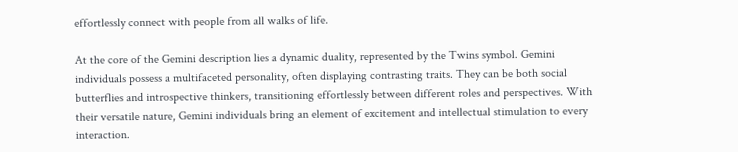effortlessly connect with people from all walks of life.

At the core of the Gemini description lies a dynamic duality, represented by the Twins symbol. Gemini individuals possess a multifaceted personality, often displaying contrasting traits. They can be both social butterflies and introspective thinkers, transitioning effortlessly between different roles and perspectives. With their versatile nature, Gemini individuals bring an element of excitement and intellectual stimulation to every interaction.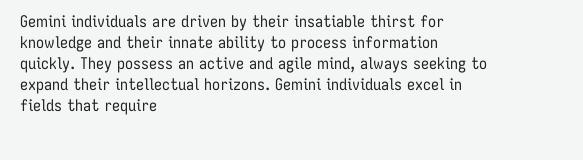Gemini individuals are driven by their insatiable thirst for knowledge and their innate ability to process information quickly. They possess an active and agile mind, always seeking to expand their intellectual horizons. Gemini individuals excel in fields that require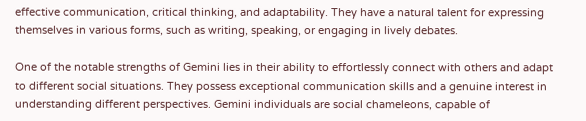effective communication, critical thinking, and adaptability. They have a natural talent for expressing themselves in various forms, such as writing, speaking, or engaging in lively debates.

One of the notable strengths of Gemini lies in their ability to effortlessly connect with others and adapt to different social situations. They possess exceptional communication skills and a genuine interest in understanding different perspectives. Gemini individuals are social chameleons, capable of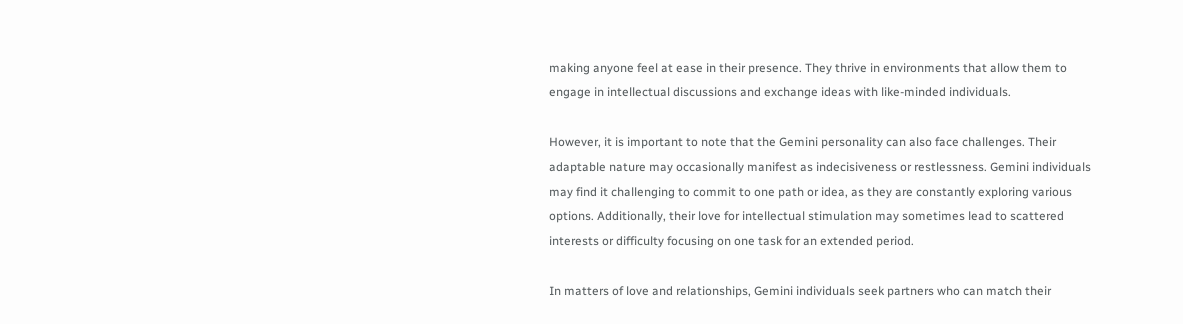making anyone feel at ease in their presence. They thrive in environments that allow them to engage in intellectual discussions and exchange ideas with like-minded individuals.

However, it is important to note that the Gemini personality can also face challenges. Their adaptable nature may occasionally manifest as indecisiveness or restlessness. Gemini individuals may find it challenging to commit to one path or idea, as they are constantly exploring various options. Additionally, their love for intellectual stimulation may sometimes lead to scattered interests or difficulty focusing on one task for an extended period.

In matters of love and relationships, Gemini individuals seek partners who can match their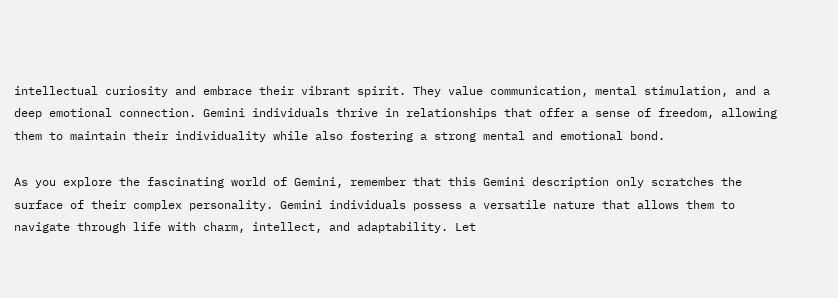intellectual curiosity and embrace their vibrant spirit. They value communication, mental stimulation, and a deep emotional connection. Gemini individuals thrive in relationships that offer a sense of freedom, allowing them to maintain their individuality while also fostering a strong mental and emotional bond.

As you explore the fascinating world of Gemini, remember that this Gemini description only scratches the surface of their complex personality. Gemini individuals possess a versatile nature that allows them to navigate through life with charm, intellect, and adaptability. Let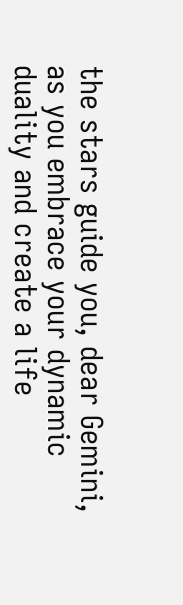the stars guide you, dear Gemini, as you embrace your dynamic duality and create a life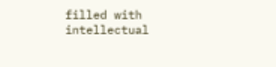filled with intellectual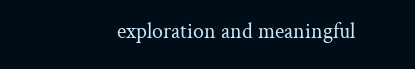exploration and meaningful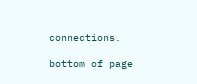connections.

bottom of page